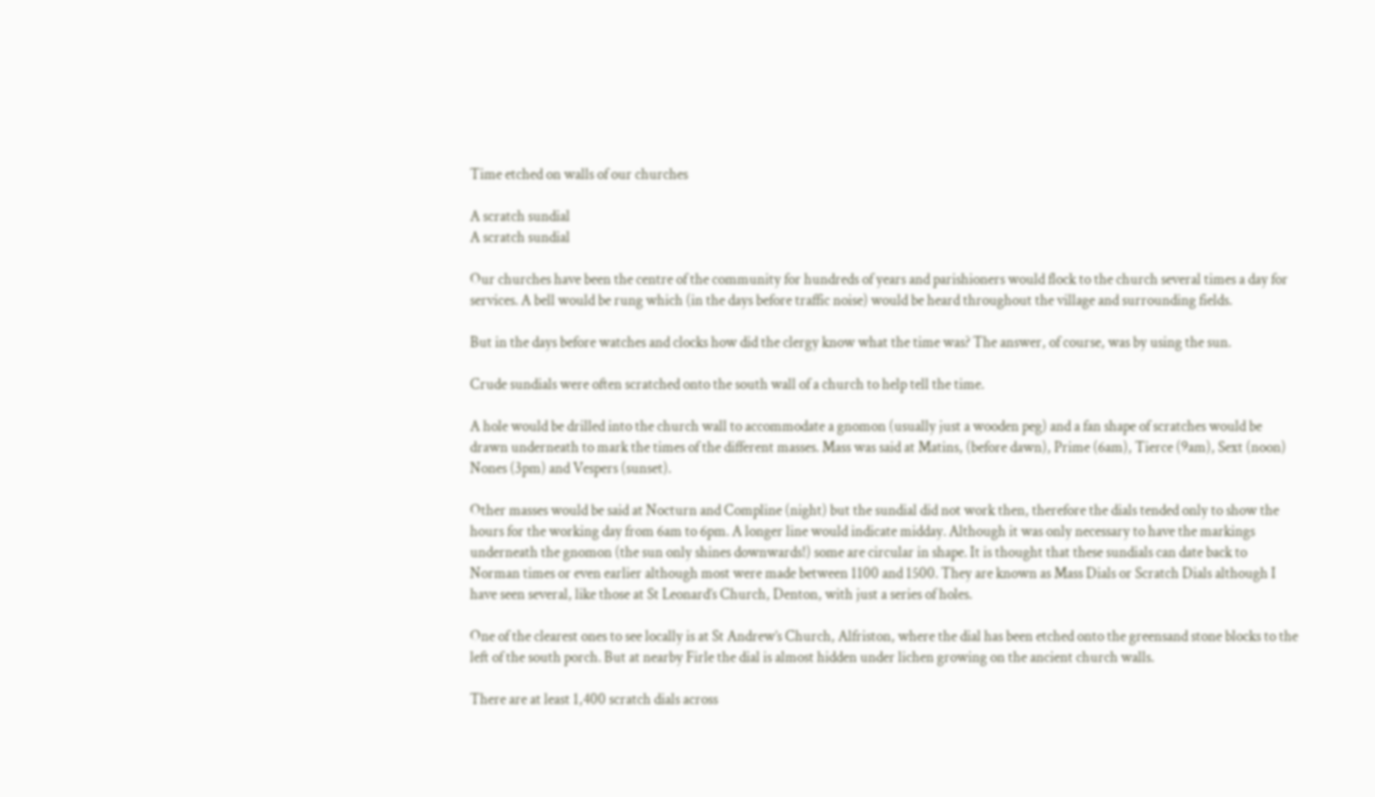Time etched on walls of our churches

A scratch sundial
A scratch sundial

Our churches have been the centre of the community for hundreds of years and parishioners would flock to the church several times a day for services. A bell would be rung which (in the days before traffic noise) would be heard throughout the village and surrounding fields.

But in the days before watches and clocks how did the clergy know what the time was? The answer, of course, was by using the sun.

Crude sundials were often scratched onto the south wall of a church to help tell the time.

A hole would be drilled into the church wall to accommodate a gnomon (usually just a wooden peg) and a fan shape of scratches would be drawn underneath to mark the times of the different masses. Mass was said at Matins, (before dawn), Prime (6am), Tierce (9am), Sext (noon) Nones (3pm) and Vespers (sunset).

Other masses would be said at Nocturn and Compline (night) but the sundial did not work then, therefore the dials tended only to show the hours for the working day from 6am to 6pm. A longer line would indicate midday. Although it was only necessary to have the markings underneath the gnomon (the sun only shines downwards!) some are circular in shape. It is thought that these sundials can date back to Norman times or even earlier although most were made between 1100 and 1500. They are known as Mass Dials or Scratch Dials although I have seen several, like those at St Leonard’s Church, Denton, with just a series of holes.

One of the clearest ones to see locally is at St Andrew’s Church, Alfriston, where the dial has been etched onto the greensand stone blocks to the left of the south porch. But at nearby Firle the dial is almost hidden under lichen growing on the ancient church walls.

There are at least 1,400 scratch dials across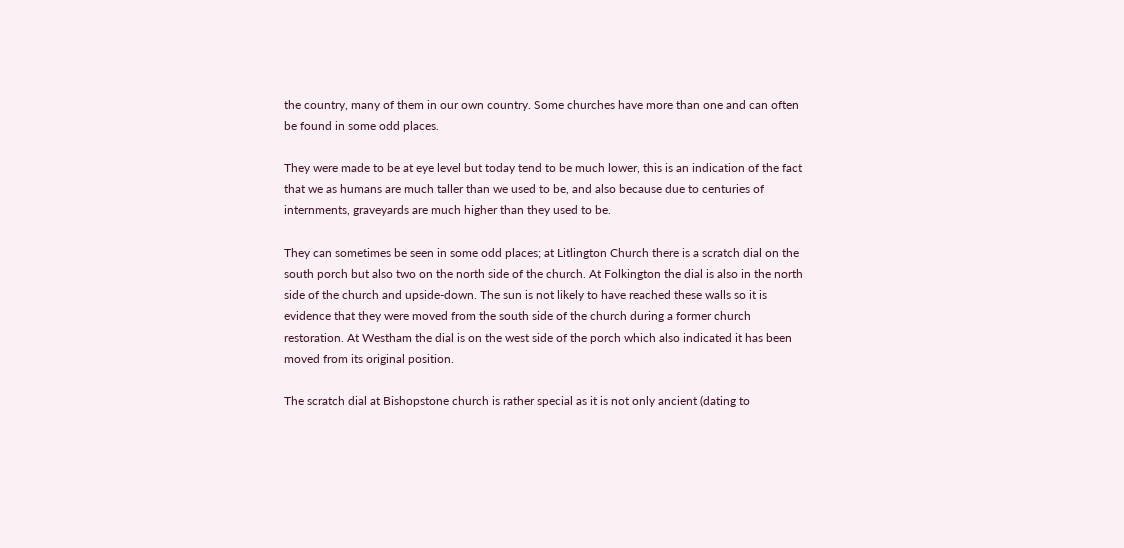the country, many of them in our own country. Some churches have more than one and can often be found in some odd places.

They were made to be at eye level but today tend to be much lower, this is an indication of the fact that we as humans are much taller than we used to be, and also because due to centuries of internments, graveyards are much higher than they used to be.

They can sometimes be seen in some odd places; at Litlington Church there is a scratch dial on the south porch but also two on the north side of the church. At Folkington the dial is also in the north side of the church and upside-down. The sun is not likely to have reached these walls so it is evidence that they were moved from the south side of the church during a former church restoration. At Westham the dial is on the west side of the porch which also indicated it has been moved from its original position.

The scratch dial at Bishopstone church is rather special as it is not only ancient (dating to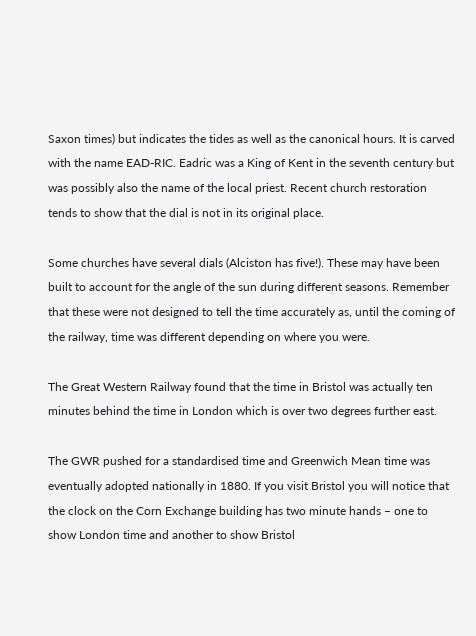Saxon times) but indicates the tides as well as the canonical hours. It is carved with the name EAD-RIC. Eadric was a King of Kent in the seventh century but was possibly also the name of the local priest. Recent church restoration tends to show that the dial is not in its original place.

Some churches have several dials (Alciston has five!). These may have been built to account for the angle of the sun during different seasons. Remember that these were not designed to tell the time accurately as, until the coming of the railway, time was different depending on where you were.

The Great Western Railway found that the time in Bristol was actually ten minutes behind the time in London which is over two degrees further east.

The GWR pushed for a standardised time and Greenwich Mean time was eventually adopted nationally in 1880. If you visit Bristol you will notice that the clock on the Corn Exchange building has two minute hands – one to show London time and another to show Bristol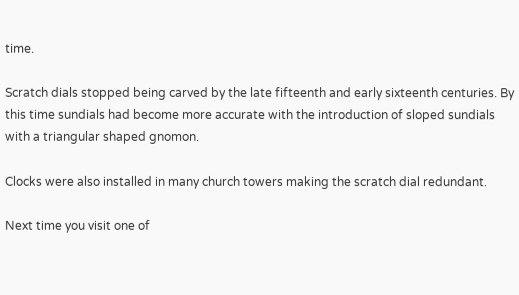time.

Scratch dials stopped being carved by the late fifteenth and early sixteenth centuries. By this time sundials had become more accurate with the introduction of sloped sundials with a triangular shaped gnomon.

Clocks were also installed in many church towers making the scratch dial redundant.

Next time you visit one of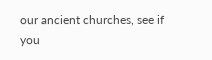our ancient churches, see if you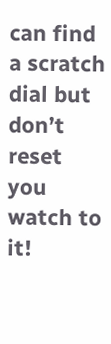can find a scratch dial but don’t reset you watch to it!